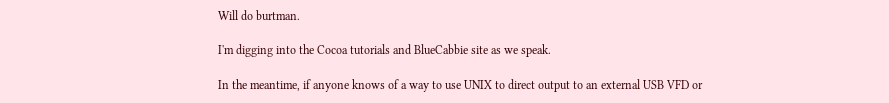Will do burtman.

I'm digging into the Cocoa tutorials and BlueCabbie site as we speak.

In the meantime, if anyone knows of a way to use UNIX to direct output to an external USB VFD or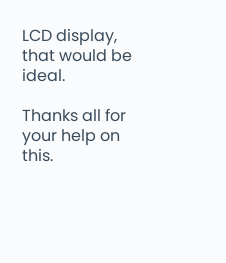LCD display, that would be ideal.

Thanks all for your help on this.